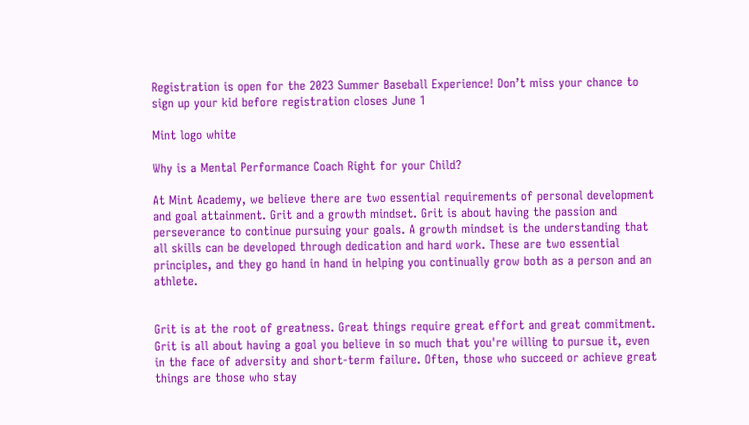Registration is open for the 2023 Summer Baseball Experience! Don’t miss your chance to sign up your kid before registration closes June 1

Mint logo white

Why is a Mental Performance Coach Right for your Child?

At Mint Academy, we believe there are two essential requirements of personal development and goal attainment. Grit and a growth mindset. Grit is about having the passion and perseverance to continue pursuing your goals. A growth mindset is the understanding that all skills can be developed through dedication and hard work. These are two essential principles, and they go hand in hand in helping you continually grow both as a person and an athlete.


Grit is at the root of greatness. Great things require great effort and great commitment. Grit is all about having a goal you believe in so much that you're willing to pursue it, even in the face of adversity and short-term failure. Often, those who succeed or achieve great things are those who stay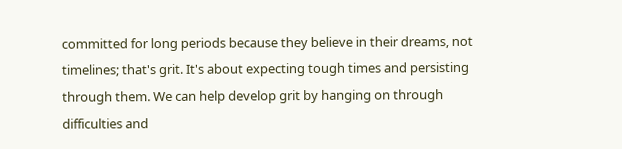committed for long periods because they believe in their dreams, not timelines; that's grit. It's about expecting tough times and persisting through them. We can help develop grit by hanging on through difficulties and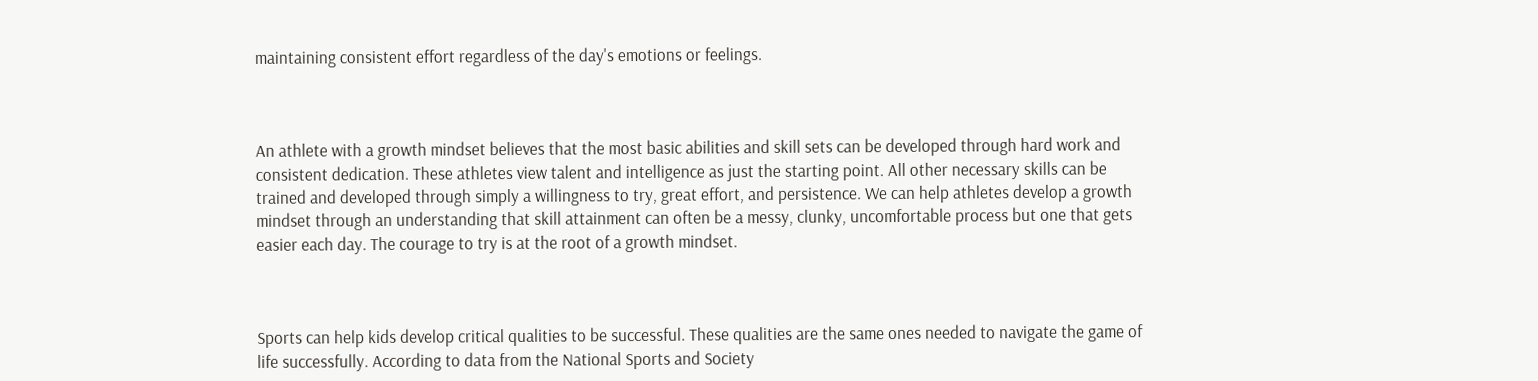maintaining consistent effort regardless of the day's emotions or feelings.



An athlete with a growth mindset believes that the most basic abilities and skill sets can be developed through hard work and consistent dedication. These athletes view talent and intelligence as just the starting point. All other necessary skills can be trained and developed through simply a willingness to try, great effort, and persistence. We can help athletes develop a growth mindset through an understanding that skill attainment can often be a messy, clunky, uncomfortable process but one that gets easier each day. The courage to try is at the root of a growth mindset.



Sports can help kids develop critical qualities to be successful. These qualities are the same ones needed to navigate the game of life successfully. According to data from the National Sports and Society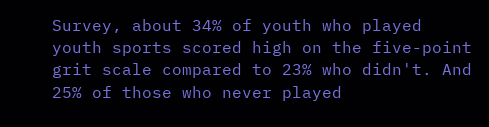Survey, about 34% of youth who played youth sports scored high on the five-point grit scale compared to 23% who didn't. And 25% of those who never played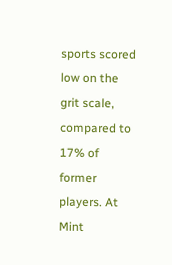sports scored low on the grit scale, compared to 17% of former players. At Mint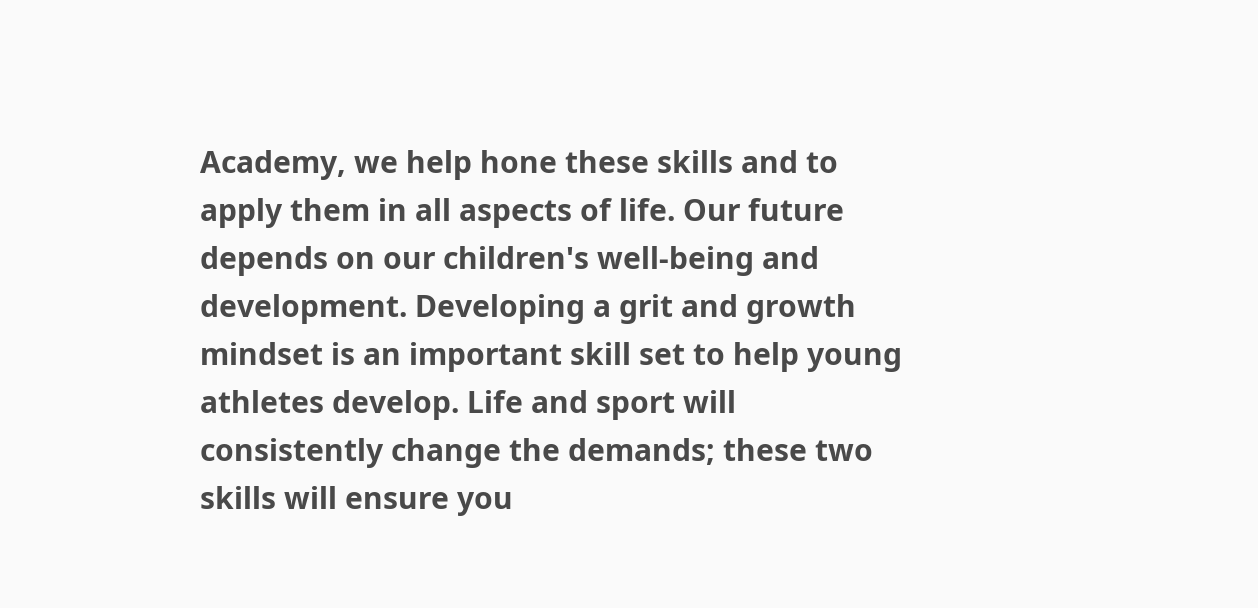Academy, we help hone these skills and to apply them in all aspects of life. Our future depends on our children's well-being and development. Developing a grit and growth mindset is an important skill set to help young athletes develop. Life and sport will consistently change the demands; these two skills will ensure you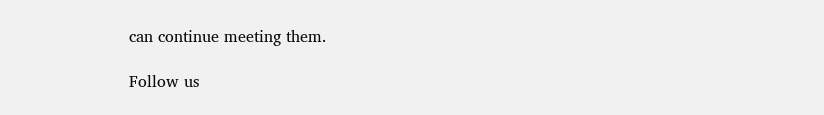can continue meeting them.

Follow us